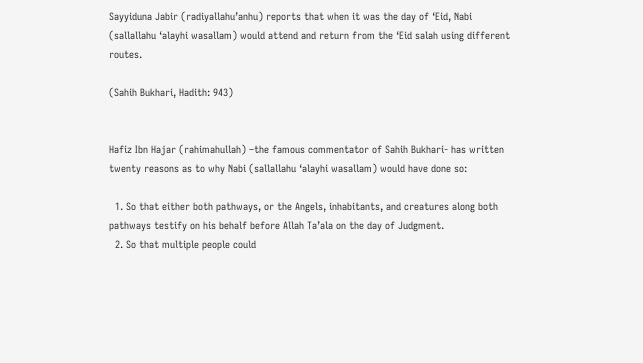Sayyiduna Jabir (radiyallahu’anhu) reports that when it was the day of ‘Eid, Nabi (sallallahu ‘alayhi wasallam) would attend and return from the ‘Eid salah using different routes.

(Sahih Bukhari, Hadith: 943)


Hafiz Ibn Hajar (rahimahullah) –the famous commentator of Sahih Bukhari- has written twenty reasons as to why Nabi (sallallahu ‘alayhi wasallam) would have done so:

  1. So that either both pathways, or the Angels, inhabitants, and creatures along both pathways testify on his behalf before Allah Ta’ala on the day of Judgment.
  2. So that multiple people could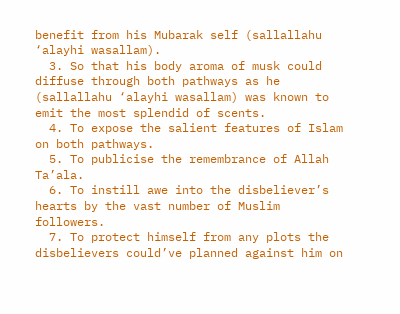benefit from his Mubarak self (sallallahu ‘alayhi wasallam).
  3. So that his body aroma of musk could diffuse through both pathways as he (sallallahu ‘alayhi wasallam) was known to emit the most splendid of scents.
  4. To expose the salient features of Islam on both pathways.
  5. To publicise the remembrance of Allah Ta’ala.
  6. To instill awe into the disbeliever’s hearts by the vast number of Muslim followers.
  7. To protect himself from any plots the disbelievers could’ve planned against him on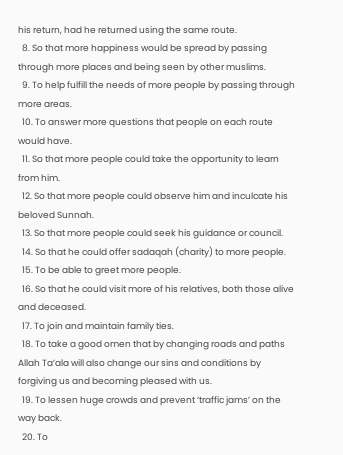his return, had he returned using the same route.
  8. So that more happiness would be spread by passing through more places and being seen by other muslims.
  9. To help fulfill the needs of more people by passing through more areas.
  10. To answer more questions that people on each route would have.
  11. So that more people could take the opportunity to learn from him.
  12. So that more people could observe him and inculcate his beloved Sunnah.
  13. So that more people could seek his guidance or council.
  14. So that he could offer sadaqah (charity) to more people.
  15. To be able to greet more people.
  16. So that he could visit more of his relatives, both those alive and deceased.
  17. To join and maintain family ties.
  18. To take a good omen that by changing roads and paths Allah Ta’ala will also change our sins and conditions by forgiving us and becoming pleased with us.
  19. To lessen huge crowds and prevent ‘traffic jams’ on the way back.
  20. To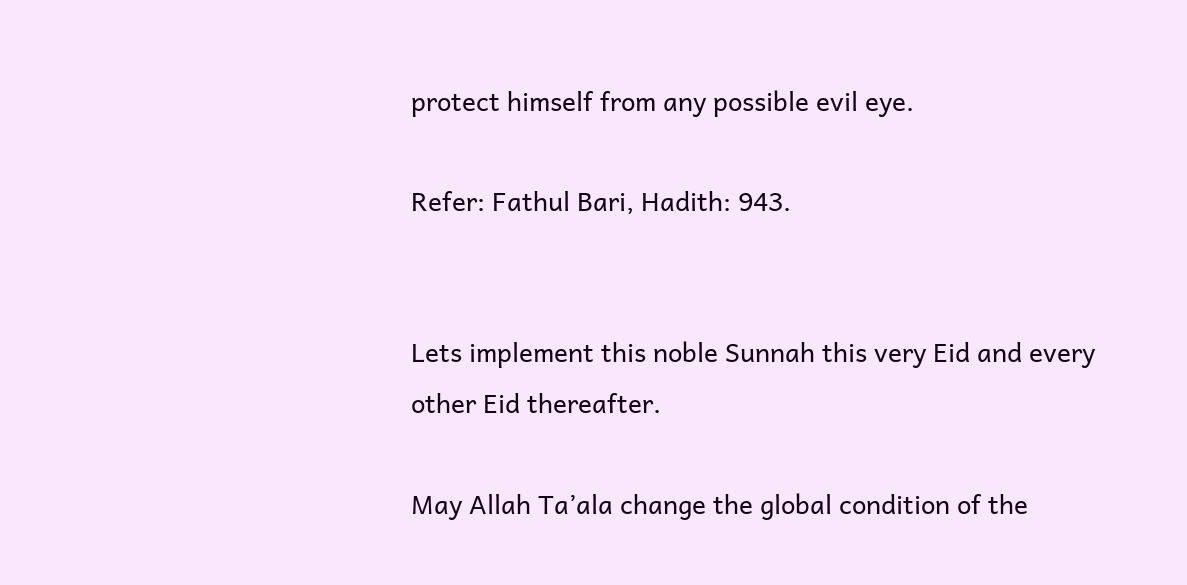protect himself from any possible evil eye.

Refer: Fathul Bari, Hadith: 943.


Lets implement this noble Sunnah this very Eid and every other Eid thereafter.

May Allah Ta’ala change the global condition of the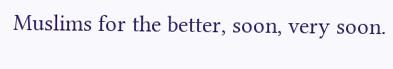Muslims for the better, soon, very soon.